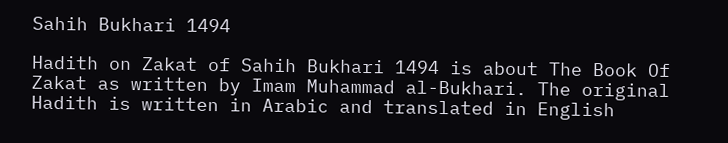Sahih Bukhari 1494

Hadith on Zakat of Sahih Bukhari 1494 is about The Book Of Zakat as written by Imam Muhammad al-Bukhari. The original Hadith is written in Arabic and translated in English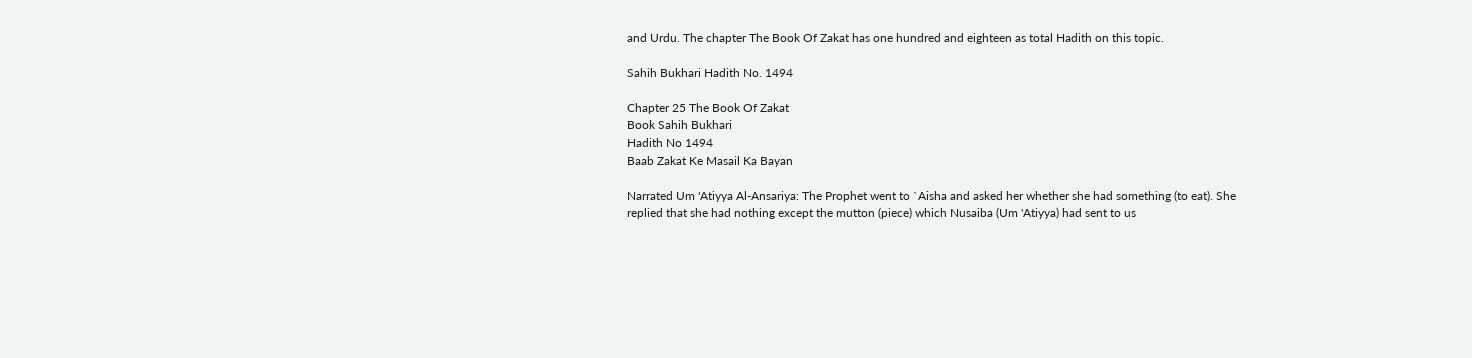and Urdu. The chapter The Book Of Zakat has one hundred and eighteen as total Hadith on this topic.

Sahih Bukhari Hadith No. 1494

Chapter 25 The Book Of Zakat
Book Sahih Bukhari
Hadith No 1494
Baab Zakat Ke Masail Ka Bayan

Narrated Um 'Atiyya Al-Ansariya: The Prophet went to `Aisha and asked her whether she had something (to eat). She replied that she had nothing except the mutton (piece) which Nusaiba (Um 'Atiyya) had sent to us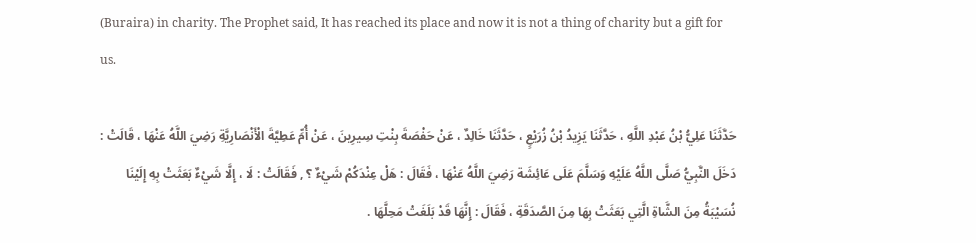(Buraira) in charity. The Prophet said, It has reached its place and now it is not a thing of charity but a gift for us.

حَدَّثَنَا عَلِيُّ بْنُ عَبْدِ اللَّهِ ، حَدَّثَنَا يَزِيدُ بْنُ زُرَيْعٍ ، حَدَّثَنَا خَالِدٌ ، عَنْ حَفْصَةَ بِنْتِ سِيرِينَ ، عَنْ أُمِّ عَطِيَّةَ الْأَنْصَارِيَّةِ رَضِيَ اللَّهُ عَنْهَا ، قَالَتْ : دَخَلَ النَّبِيُّ صَلَّى اللَّهُ عَلَيْهِ وَسَلَّمَ عَلَى عَائِشَة رَضِيَ اللَّهُ عَنْهَا ، فَقَالَ : هَلْ عِنْدَكُمْ شَيْءٌ ؟ , فَقَالَتْ : لَا ، إِلَّا شَيْءٌ بَعَثَتْ بِهِ إِلَيْنَا نُسَيْبَةُ مِنَ الشَّاةِ الَّتِي بَعَثَتْ بِهَا مِنَ الصَّدَقَةِ ، فَقَالَ : إِنَّهَا قَدْ بَلَغَتْ مَحِلَّهَا .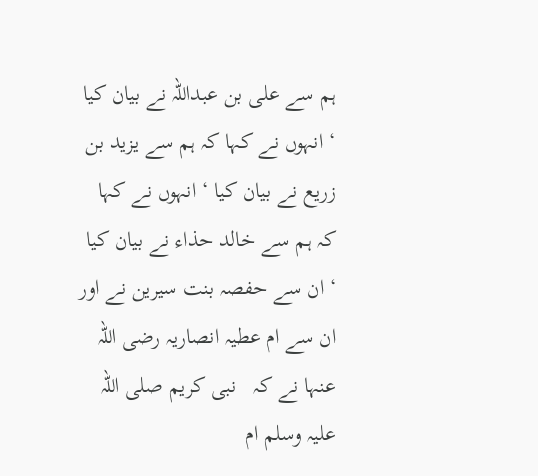ہم سے علی بن عبداللہ نے بیان کیا ‘ انہوں نے کہا کہ ہم سے یزید بن زریع نے بیان کیا ‘ انہوں نے کہا کہ ہم سے خالد حذاء نے بیان کیا ‘ ان سے حفصہ بنت سیرین نے اور ان سے ام عطیہ انصاریہ رضی اللہ عنہا نے کہ   نبی کریم صلی اللہ علیہ وسلم ام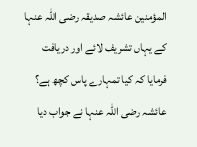المؤمنین عائشہ صدیقہ رضی اللہ عنہا کے یہاں تشریف لائے اور دریافت فرمایا کہ کیا تمہارے پاس کچھ ہے؟ عائشہ رضی اللہ عنہا نے جواب دیا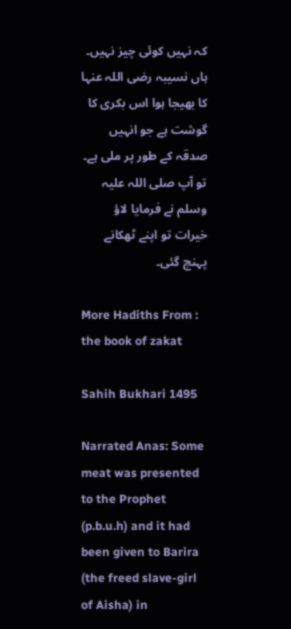کہ نہیں کوئی چیز نہیں۔ ہاں نسیبہ رضی اللہ عنہا کا بھیجا ہوا اس بکری کا گوشت ہے جو انہیں صدقہ کے طور پر ملی ہے۔ تو آپ صلی اللہ علیہ وسلم نے فرمایا لاؤ خیرات تو اپنے ٹھکانے پہنچ گئی۔

More Hadiths From : the book of zakat

Sahih Bukhari 1495

Narrated Anas: Some meat was presented to the Prophet (p.b.u.h) and it had been given to Barira (the freed slave-girl of Aisha) in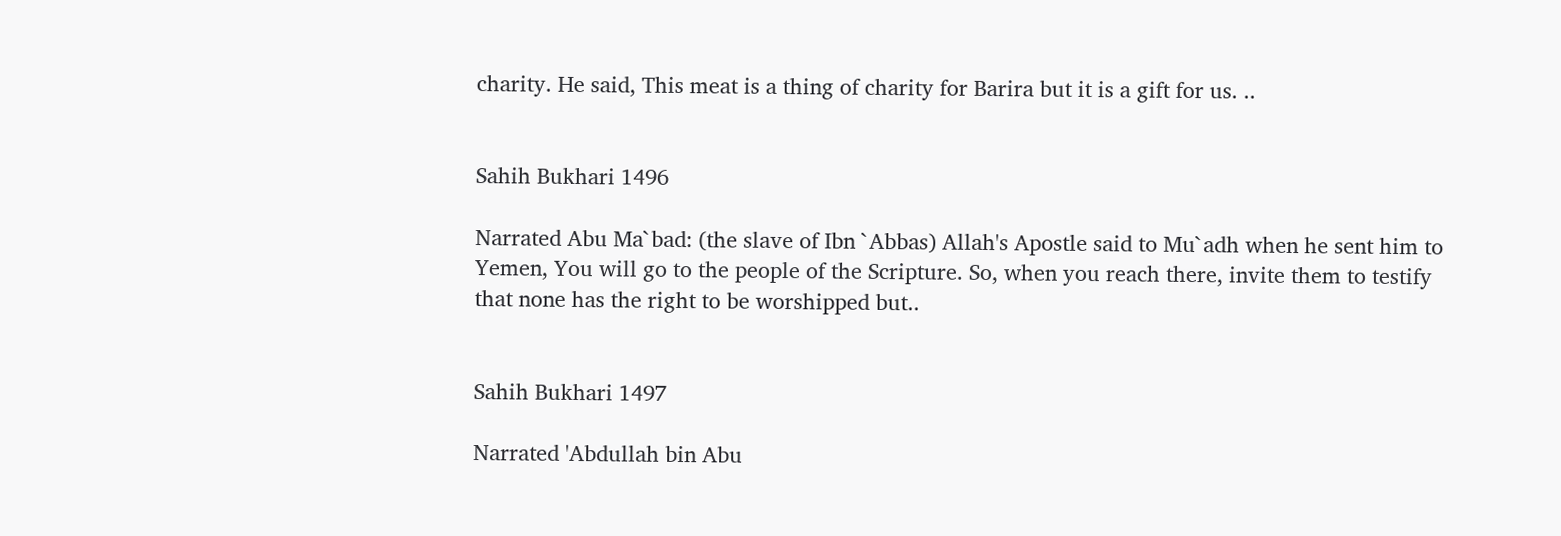charity. He said, This meat is a thing of charity for Barira but it is a gift for us. ..


Sahih Bukhari 1496

Narrated Abu Ma`bad: (the slave of Ibn `Abbas) Allah's Apostle said to Mu`adh when he sent him to Yemen, You will go to the people of the Scripture. So, when you reach there, invite them to testify that none has the right to be worshipped but..


Sahih Bukhari 1497

Narrated 'Abdullah bin Abu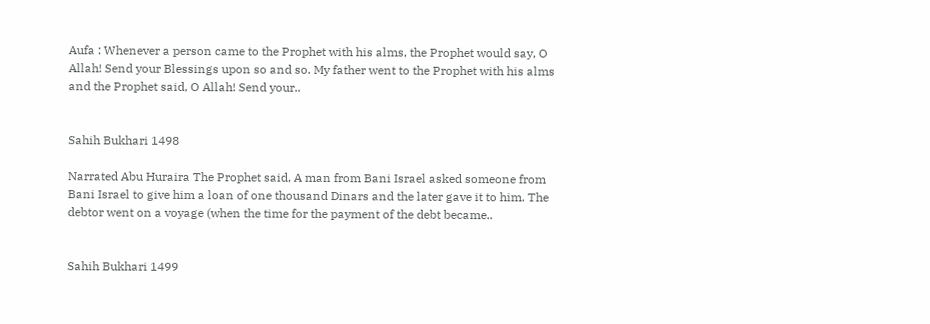Aufa : Whenever a person came to the Prophet with his alms, the Prophet would say, O Allah! Send your Blessings upon so and so. My father went to the Prophet with his alms and the Prophet said, O Allah! Send your..


Sahih Bukhari 1498

Narrated Abu Huraira The Prophet said, A man from Bani Israel asked someone from Bani Israel to give him a loan of one thousand Dinars and the later gave it to him. The debtor went on a voyage (when the time for the payment of the debt became..


Sahih Bukhari 1499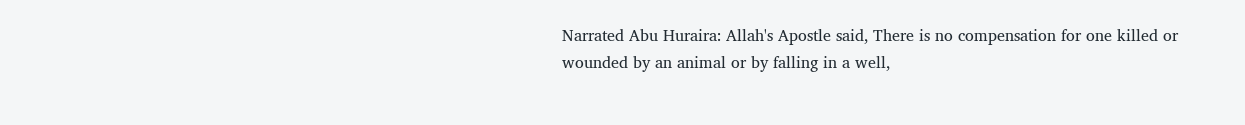Narrated Abu Huraira: Allah's Apostle said, There is no compensation for one killed or wounded by an animal or by falling in a well,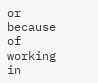or because of working in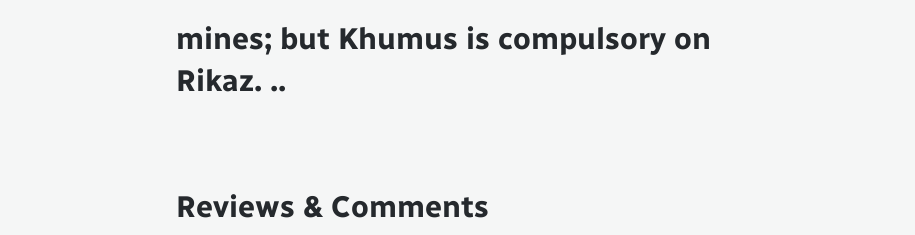mines; but Khumus is compulsory on Rikaz. ..


Reviews & Comments